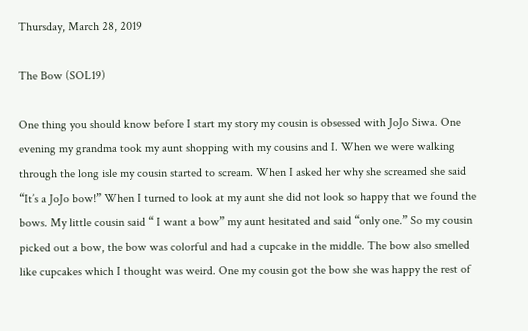Thursday, March 28, 2019

The Bow (SOL19)

One thing you should know before I start my story my cousin is obsessed with JoJo Siwa. One evening my grandma took my aunt shopping with my cousins and I. When we were walking through the long isle my cousin started to scream. When I asked her why she screamed she said “It’s a JoJo bow!” When I turned to look at my aunt she did not look so happy that we found the bows. My little cousin said “ I want a bow” my aunt hesitated and said “only one.” So my cousin picked out a bow, the bow was colorful and had a cupcake in the middle. The bow also smelled like cupcakes which I thought was weird. One my cousin got the bow she was happy the rest of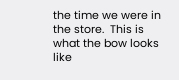the time we were in the store.  This is what the bow looks like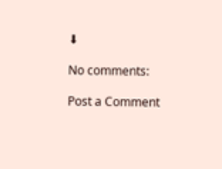⬇

No comments:

Post a Comment